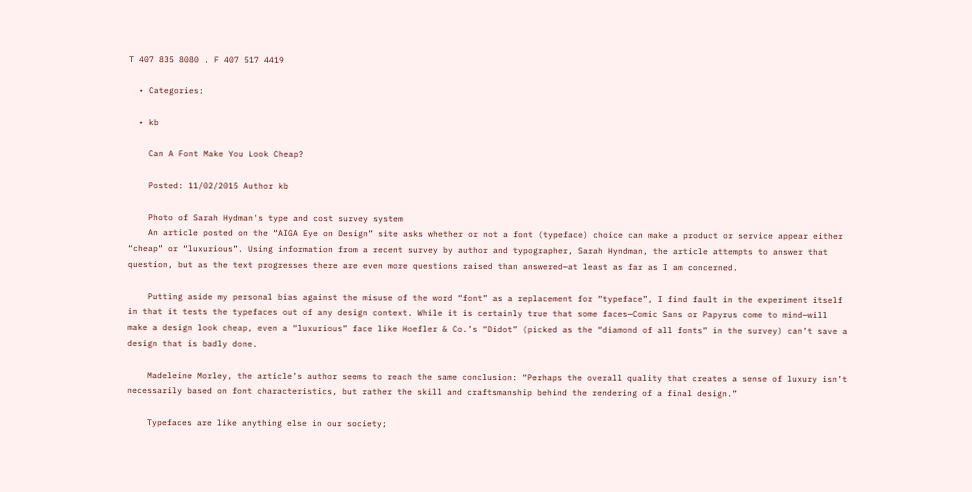T 407 835 8080 . F 407 517 4419

  • Categories:

  • kb

    Can A Font Make You Look Cheap?

    Posted: 11/02/2015 Author kb

    Photo of Sarah Hydman's type and cost survey system
    An article posted on the “AIGA Eye on Design” site asks whether or not a font (typeface) choice can make a product or service appear either “cheap” or “luxurious”. Using information from a recent survey by author and typographer, Sarah Hyndman, the article attempts to answer that question, but as the text progresses there are even more questions raised than answered—at least as far as I am concerned.

    Putting aside my personal bias against the misuse of the word “font” as a replacement for “typeface”, I find fault in the experiment itself in that it tests the typefaces out of any design context. While it is certainly true that some faces—Comic Sans or Papyrus come to mind—will make a design look cheap, even a “luxurious” face like Hoefler & Co.’s “Didot” (picked as the “diamond of all fonts” in the survey) can’t save a design that is badly done.

    Madeleine Morley, the article’s author seems to reach the same conclusion: “Perhaps the overall quality that creates a sense of luxury isn’t necessarily based on font characteristics, but rather the skill and craftsmanship behind the rendering of a final design.”

    Typefaces are like anything else in our society;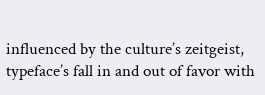influenced by the culture’s zeitgeist, typeface’s fall in and out of favor with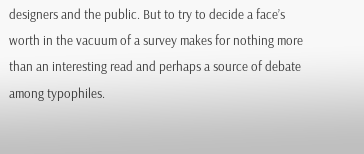designers and the public. But to try to decide a face’s worth in the vacuum of a survey makes for nothing more than an interesting read and perhaps a source of debate among typophiles.